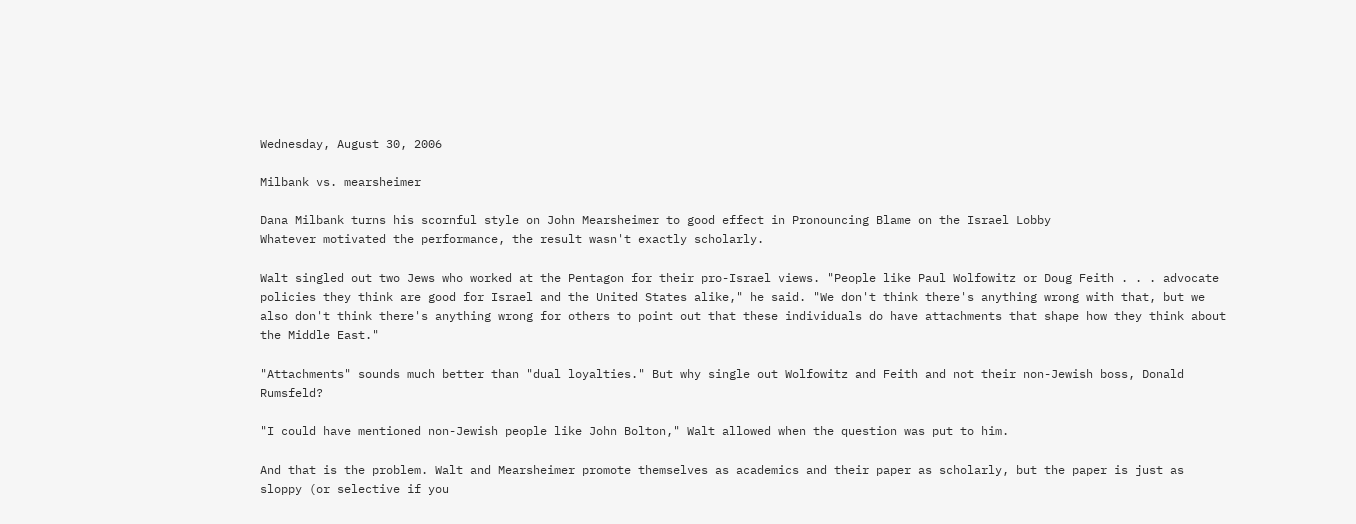Wednesday, August 30, 2006

Milbank vs. mearsheimer

Dana Milbank turns his scornful style on John Mearsheimer to good effect in Pronouncing Blame on the Israel Lobby
Whatever motivated the performance, the result wasn't exactly scholarly.

Walt singled out two Jews who worked at the Pentagon for their pro-Israel views. "People like Paul Wolfowitz or Doug Feith . . . advocate policies they think are good for Israel and the United States alike," he said. "We don't think there's anything wrong with that, but we also don't think there's anything wrong for others to point out that these individuals do have attachments that shape how they think about the Middle East."

"Attachments" sounds much better than "dual loyalties." But why single out Wolfowitz and Feith and not their non-Jewish boss, Donald Rumsfeld?

"I could have mentioned non-Jewish people like John Bolton," Walt allowed when the question was put to him.

And that is the problem. Walt and Mearsheimer promote themselves as academics and their paper as scholarly, but the paper is just as sloppy (or selective if you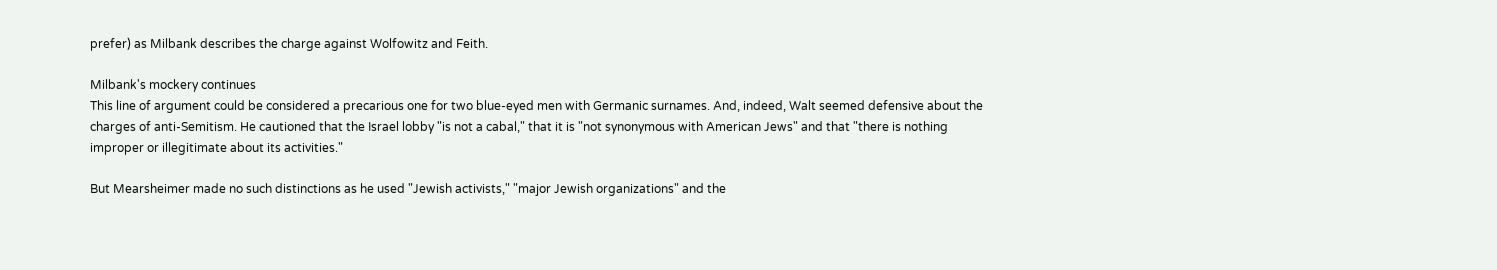prefer) as Milbank describes the charge against Wolfowitz and Feith.

Milbank's mockery continues
This line of argument could be considered a precarious one for two blue-eyed men with Germanic surnames. And, indeed, Walt seemed defensive about the charges of anti-Semitism. He cautioned that the Israel lobby "is not a cabal," that it is "not synonymous with American Jews" and that "there is nothing improper or illegitimate about its activities."

But Mearsheimer made no such distinctions as he used "Jewish activists," "major Jewish organizations" and the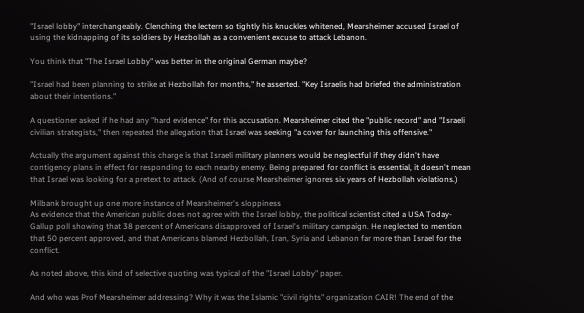"Israel lobby" interchangeably. Clenching the lectern so tightly his knuckles whitened, Mearsheimer accused Israel of using the kidnapping of its soldiers by Hezbollah as a convenient excuse to attack Lebanon.

You think that "The Israel Lobby" was better in the original German maybe?

"Israel had been planning to strike at Hezbollah for months," he asserted. "Key Israelis had briefed the administration about their intentions."

A questioner asked if he had any "hard evidence" for this accusation. Mearsheimer cited the "public record" and "Israeli civilian strategists," then repeated the allegation that Israel was seeking "a cover for launching this offensive."

Actually the argument against this charge is that Israeli military planners would be neglectful if they didn't have contigency plans in effect for responding to each nearby enemy. Being prepared for conflict is essential, it doesn't mean that Israel was looking for a pretext to attack. (And of course Mearsheimer ignores six years of Hezbollah violations.)

Milbank brought up one more instance of Mearsheimer's sloppiness
As evidence that the American public does not agree with the Israel lobby, the political scientist cited a USA Today-Gallup poll showing that 38 percent of Americans disapproved of Israel's military campaign. He neglected to mention that 50 percent approved, and that Americans blamed Hezbollah, Iran, Syria and Lebanon far more than Israel for the conflict.

As noted above, this kind of selective quoting was typical of the "Israel Lobby" paper.

And who was Prof Mearsheimer addressing? Why it was the Islamic "civil rights" organization CAIR! The end of the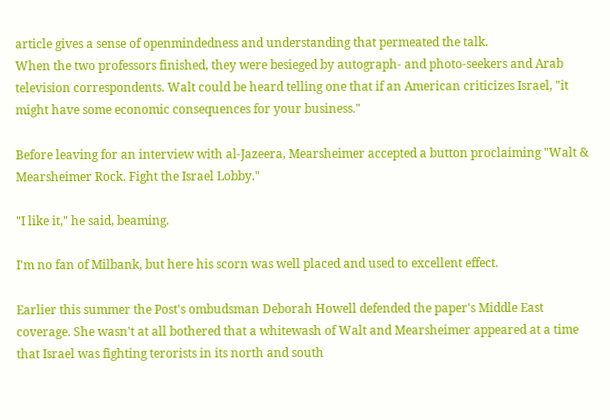article gives a sense of openmindedness and understanding that permeated the talk.
When the two professors finished, they were besieged by autograph- and photo-seekers and Arab television correspondents. Walt could be heard telling one that if an American criticizes Israel, "it might have some economic consequences for your business."

Before leaving for an interview with al-Jazeera, Mearsheimer accepted a button proclaiming "Walt & Mearsheimer Rock. Fight the Israel Lobby."

"I like it," he said, beaming.

I'm no fan of Milbank, but here his scorn was well placed and used to excellent effect.

Earlier this summer the Post's ombudsman Deborah Howell defended the paper's Middle East coverage. She wasn't at all bothered that a whitewash of Walt and Mearsheimer appeared at a time that Israel was fighting terorists in its north and south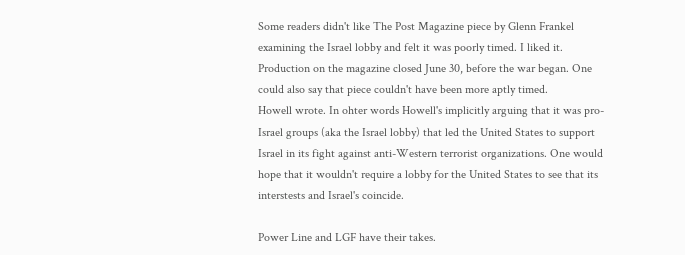Some readers didn't like The Post Magazine piece by Glenn Frankel examining the Israel lobby and felt it was poorly timed. I liked it. Production on the magazine closed June 30, before the war began. One could also say that piece couldn't have been more aptly timed.
Howell wrote. In ohter words Howell's implicitly arguing that it was pro-Israel groups (aka the Israel lobby) that led the United States to support Israel in its fight against anti-Western terrorist organizations. One would hope that it wouldn't require a lobby for the United States to see that its interstests and Israel's coincide.

Power Line and LGF have their takes.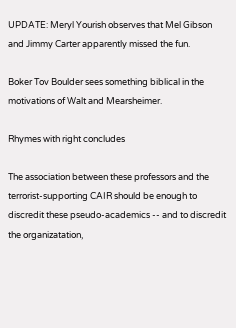UPDATE: Meryl Yourish observes that Mel Gibson and Jimmy Carter apparently missed the fun.

Boker Tov Boulder sees something biblical in the motivations of Walt and Mearsheimer.

Rhymes with right concludes

The association between these professors and the terrorist-supporting CAIR should be enough to discredit these pseudo-academics -- and to discredit the organizatation,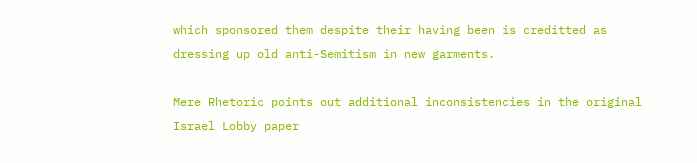which sponsored them despite their having been is creditted as
dressing up old anti-Semitism in new garments.

Mere Rhetoric points out additional inconsistencies in the original Israel Lobby paper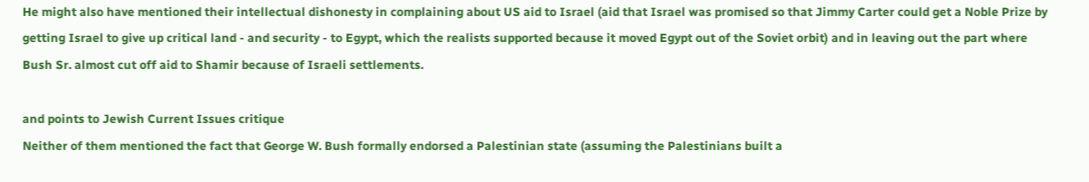He might also have mentioned their intellectual dishonesty in complaining about US aid to Israel (aid that Israel was promised so that Jimmy Carter could get a Noble Prize by getting Israel to give up critical land - and security - to Egypt, which the realists supported because it moved Egypt out of the Soviet orbit) and in leaving out the part where Bush Sr. almost cut off aid to Shamir because of Israeli settlements.

and points to Jewish Current Issues critique
Neither of them mentioned the fact that George W. Bush formally endorsed a Palestinian state (assuming the Palestinians built a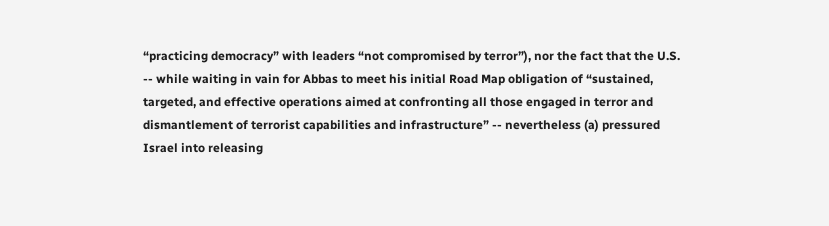“practicing democracy” with leaders “not compromised by terror”), nor the fact that the U.S. -- while waiting in vain for Abbas to meet his initial Road Map obligation of “sustained, targeted, and effective operations aimed at confronting all those engaged in terror and dismantlement of terrorist capabilities and infrastructure” -- nevertheless (a) pressured Israel into releasing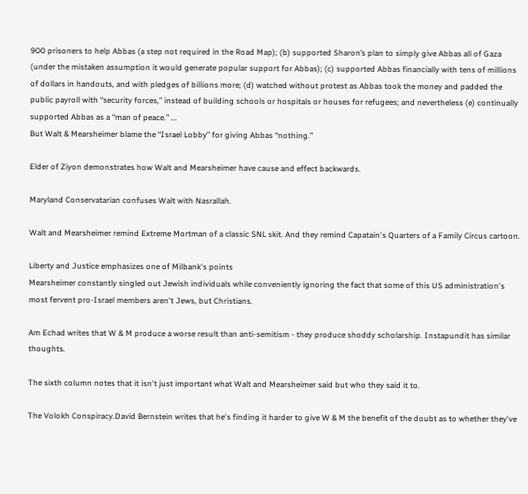900 prisoners to help Abbas (a step not required in the Road Map); (b) supported Sharon’s plan to simply give Abbas all of Gaza (under the mistaken assumption it would generate popular support for Abbas); (c) supported Abbas financially with tens of millions of dollars in handouts, and with pledges of billions more; (d) watched without protest as Abbas took the money and padded the public payroll with “security forces,” instead of building schools or hospitals or houses for refugees; and nevertheless (e) continually supported Abbas as a “man of peace.” ...
But Walt & Mearsheimer blame the “Israel Lobby” for giving Abbas “nothing.”

Elder of Ziyon demonstrates how Walt and Mearsheimer have cause and effect backwards.

Maryland Conservatarian confuses Walt with Nasrallah.

Walt and Mearsheimer remind Extreme Mortman of a classic SNL skit. And they remind Capatain's Quarters of a Family Circus cartoon.

Liberty and Justice emphasizes one of Milbank's points
Mearsheimer constantly singled out Jewish individuals while conveniently ignoring the fact that some of this US administration's most fervent pro-Israel members aren't Jews, but Christians.

Am Echad writes that W & M produce a worse result than anti-semitism - they produce shoddy scholarship. Instapundit has similar thoughts.

The sixth column notes that it isn't just important what Walt and Mearsheimer said but who they said it to.

The Volokh Conspiracy.David Bernstein writes that he's finding it harder to give W & M the benefit of the doubt as to whether they've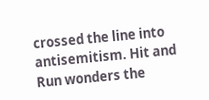crossed the line into antisemitism. Hit and Run wonders the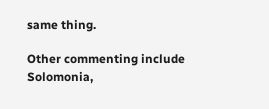same thing.

Other commenting include Solomonia,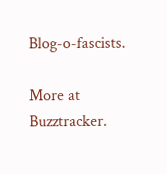Blog-o-fascists.

More at Buzztracker.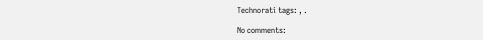Technorati tags: , .

No comments: